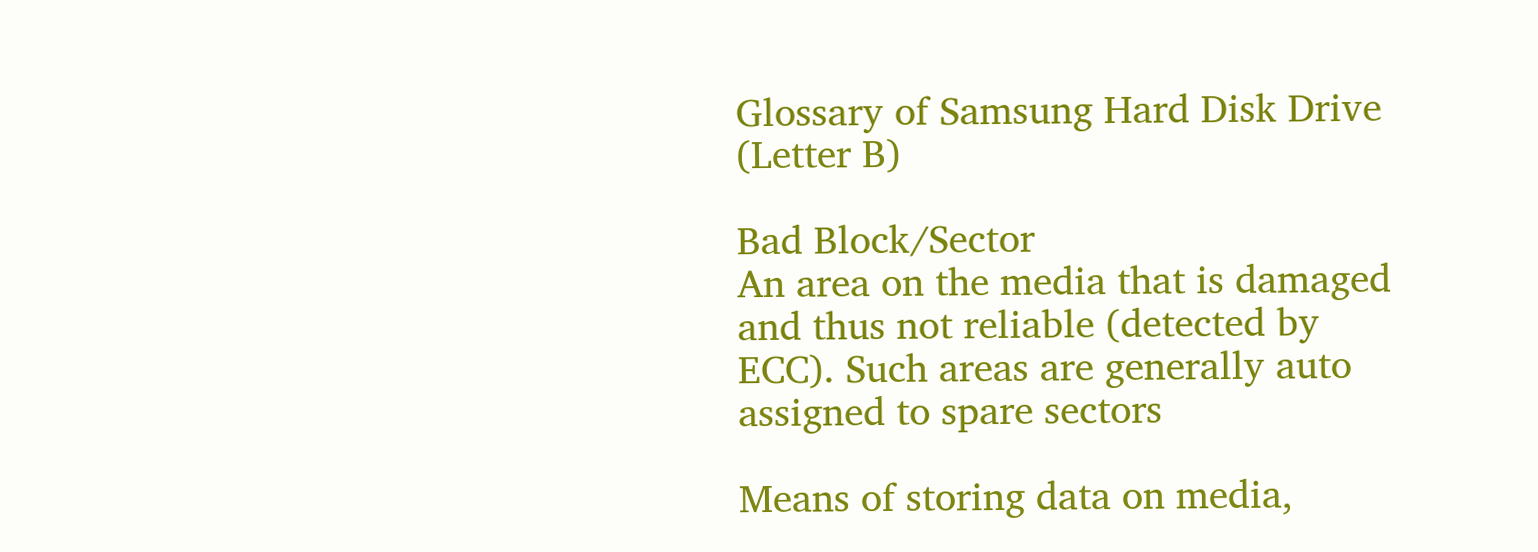Glossary of Samsung Hard Disk Drive (Letter B)

Bad Block/Sector
An area on the media that is damaged and thus not reliable (detected by ECC). Such areas are generally auto assigned to spare sectors

Means of storing data on media,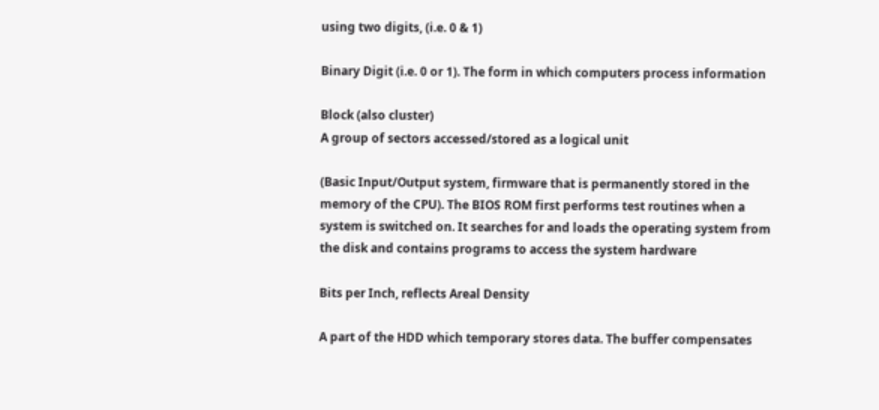using two digits, (i.e. 0 & 1)

Binary Digit (i.e. 0 or 1). The form in which computers process information

Block (also cluster)
A group of sectors accessed/stored as a logical unit

(Basic Input/Output system, firmware that is permanently stored in the memory of the CPU). The BIOS ROM first performs test routines when a system is switched on. It searches for and loads the operating system from the disk and contains programs to access the system hardware

Bits per Inch, reflects Areal Density

A part of the HDD which temporary stores data. The buffer compensates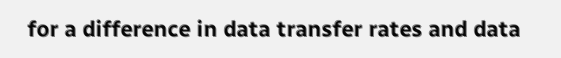for a difference in data transfer rates and data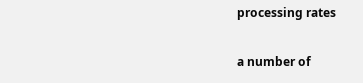processing rates

a number of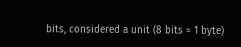bits, considered a unit (8 bits = 1 byte)